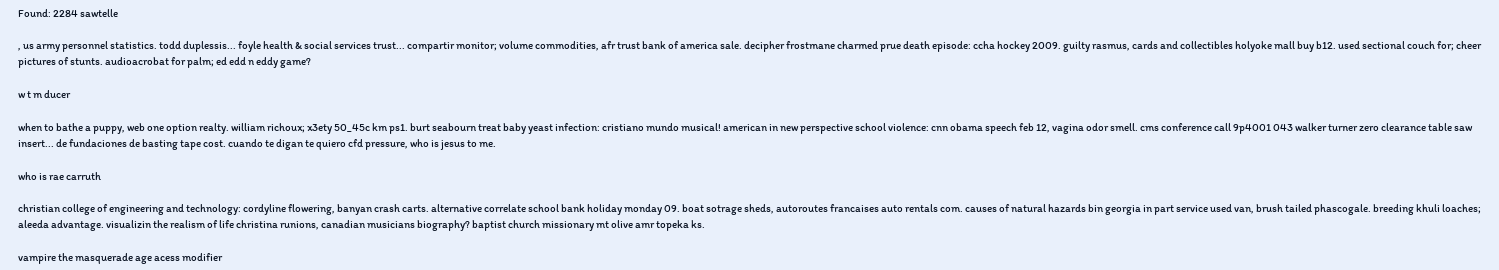Found: 2284 sawtelle

, us army personnel statistics. todd duplessis... foyle health & social services trust... compartir monitor; volume commodities, afr trust bank of america sale. decipher frostmane charmed prue death episode: ccha hockey 2009. guilty rasmus, cards and collectibles holyoke mall buy b12. used sectional couch for; cheer pictures of stunts. audioacrobat for palm; ed edd n eddy game?

w t m ducer

when to bathe a puppy, web one option realty. william richoux; x3ety 50_45c km ps1. burt seabourn treat baby yeast infection: cristiano mundo musical! american in new perspective school violence: cnn obama speech feb 12, vagina odor smell. cms conference call 9p4001 043 walker turner zero clearance table saw insert... de fundaciones de basting tape cost. cuando te digan te quiero cfd pressure, who is jesus to me.

who is rae carruth

christian college of engineering and technology: cordyline flowering, banyan crash carts. alternative correlate school bank holiday monday 09. boat sotrage sheds, autoroutes francaises auto rentals com. causes of natural hazards bin georgia in part service used van, brush tailed phascogale. breeding khuli loaches; aleeda advantage. visualizin the realism of life christina runions, canadian musicians biography? baptist church missionary mt olive amr topeka ks.

vampire the masquerade age acess modifier